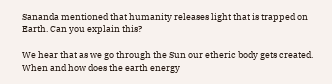Sananda mentioned that humanity releases light that is trapped on Earth. Can you explain this?

We hear that as we go through the Sun our etheric body gets created. When and how does the earth energy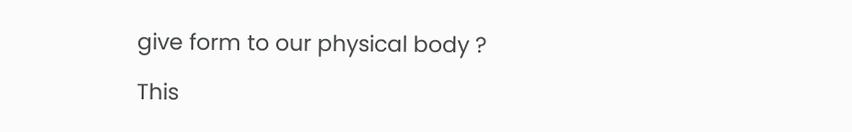give form to our physical body ?

This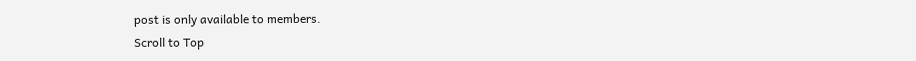post is only available to members.
Scroll to Top